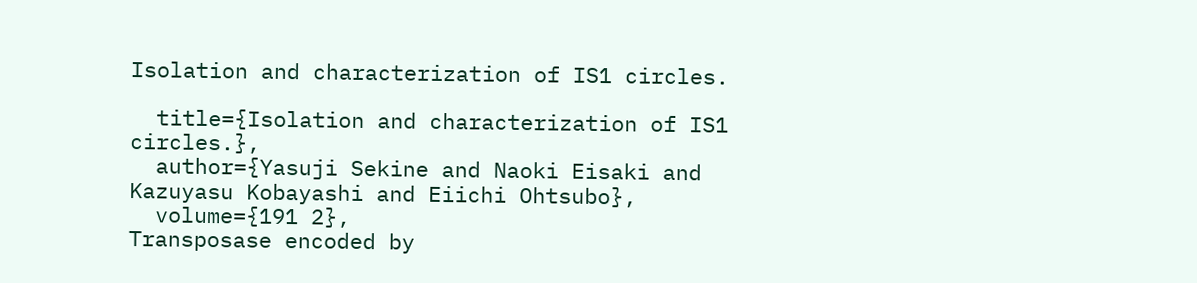Isolation and characterization of IS1 circles.

  title={Isolation and characterization of IS1 circles.},
  author={Yasuji Sekine and Naoki Eisaki and Kazuyasu Kobayashi and Eiichi Ohtsubo},
  volume={191 2},
Transposase encoded by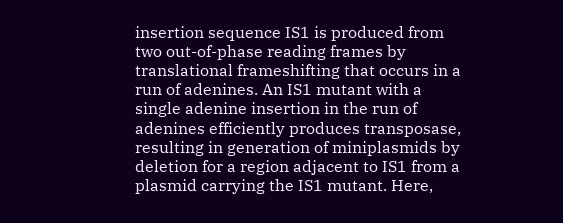insertion sequence IS1 is produced from two out-of-phase reading frames by translational frameshifting that occurs in a run of adenines. An IS1 mutant with a single adenine insertion in the run of adenines efficiently produces transposase, resulting in generation of miniplasmids by deletion for a region adjacent to IS1 from a plasmid carrying the IS1 mutant. Here,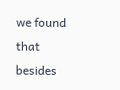we found that besides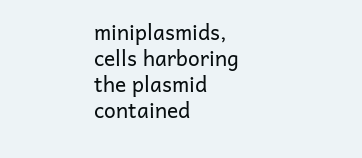miniplasmids, cells harboring the plasmid contained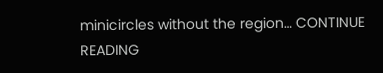minicircles without the region… CONTINUE READING